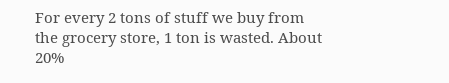For every 2 tons of stuff we buy from the grocery store, 1 ton is wasted. About 20%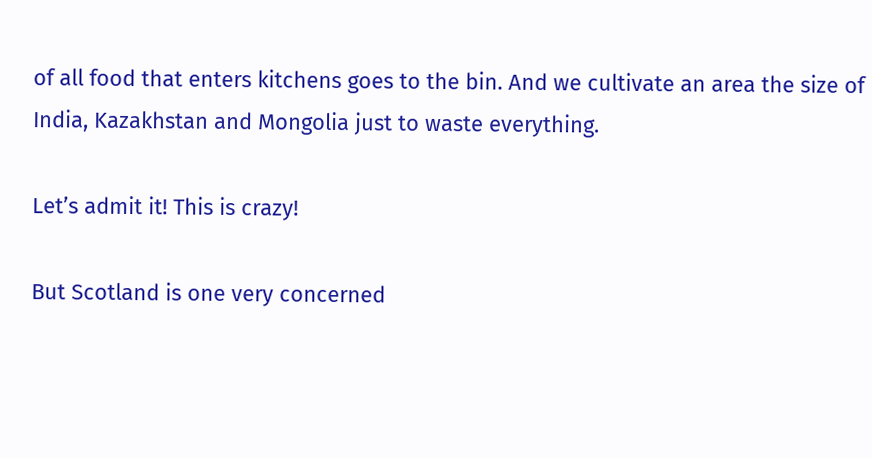of all food that enters kitchens goes to the bin. And we cultivate an area the size of India, Kazakhstan and Mongolia just to waste everything.

Let’s admit it! This is crazy!

But Scotland is one very concerned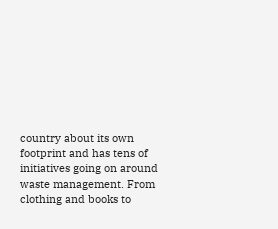country about its own footprint and has tens of initiatives going on around waste management. From clothing and books to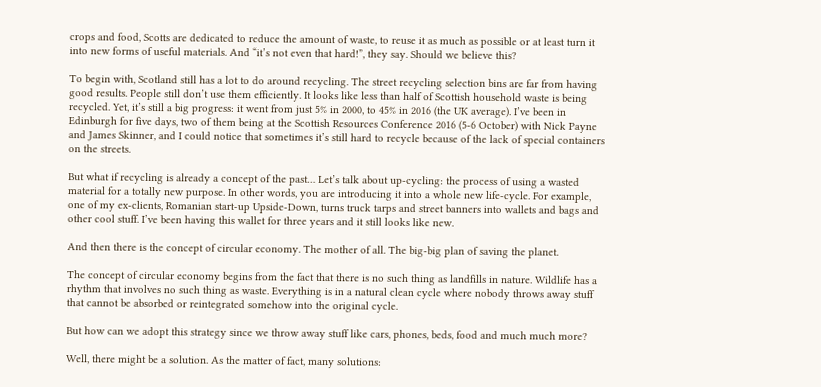crops and food, Scotts are dedicated to reduce the amount of waste, to reuse it as much as possible or at least turn it into new forms of useful materials. And “it’s not even that hard!”, they say. Should we believe this?

To begin with, Scotland still has a lot to do around recycling. The street recycling selection bins are far from having good results. People still don’t use them efficiently. It looks like less than half of Scottish household waste is being recycled. Yet, it’s still a big progress: it went from just 5% in 2000, to 45% in 2016 (the UK average). I’ve been in Edinburgh for five days, two of them being at the Scottish Resources Conference 2016 (5-6 October) with Nick Payne and James Skinner, and I could notice that sometimes it’s still hard to recycle because of the lack of special containers on the streets.

But what if recycling is already a concept of the past… Let’s talk about up-cycling: the process of using a wasted material for a totally new purpose. In other words, you are introducing it into a whole new life-cycle. For example, one of my ex-clients, Romanian start-up Upside-Down, turns truck tarps and street banners into wallets and bags and other cool stuff. I’ve been having this wallet for three years and it still looks like new.

And then there is the concept of circular economy. The mother of all. The big-big plan of saving the planet.

The concept of circular economy begins from the fact that there is no such thing as landfills in nature. Wildlife has a rhythm that involves no such thing as waste. Everything is in a natural clean cycle where nobody throws away stuff that cannot be absorbed or reintegrated somehow into the original cycle.

But how can we adopt this strategy since we throw away stuff like cars, phones, beds, food and much much more?

Well, there might be a solution. As the matter of fact, many solutions: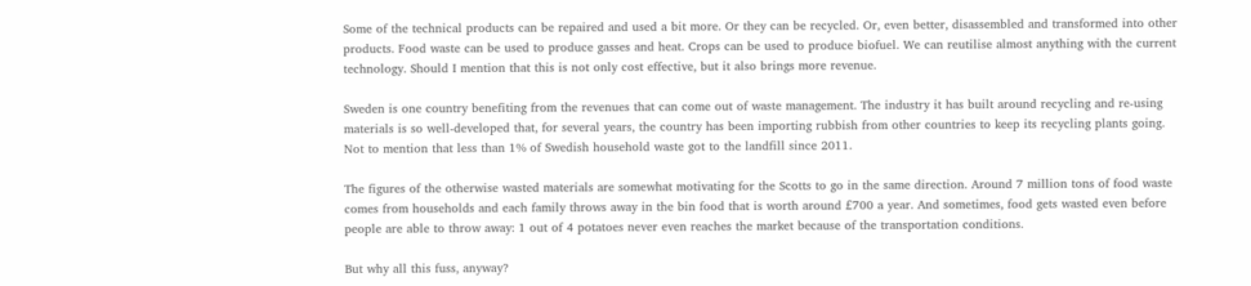Some of the technical products can be repaired and used a bit more. Or they can be recycled. Or, even better, disassembled and transformed into other products. Food waste can be used to produce gasses and heat. Crops can be used to produce biofuel. We can reutilise almost anything with the current technology. Should I mention that this is not only cost effective, but it also brings more revenue.

Sweden is one country benefiting from the revenues that can come out of waste management. The industry it has built around recycling and re-using materials is so well-developed that, for several years, the country has been importing rubbish from other countries to keep its recycling plants going. Not to mention that less than 1% of Swedish household waste got to the landfill since 2011.

The figures of the otherwise wasted materials are somewhat motivating for the Scotts to go in the same direction. Around 7 million tons of food waste comes from households and each family throws away in the bin food that is worth around £700 a year. And sometimes, food gets wasted even before people are able to throw away: 1 out of 4 potatoes never even reaches the market because of the transportation conditions.

But why all this fuss, anyway?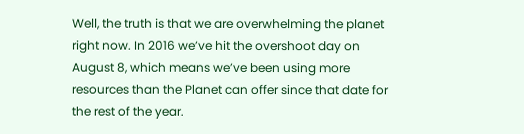Well, the truth is that we are overwhelming the planet right now. In 2016 we’ve hit the overshoot day on August 8, which means we’ve been using more resources than the Planet can offer since that date for the rest of the year.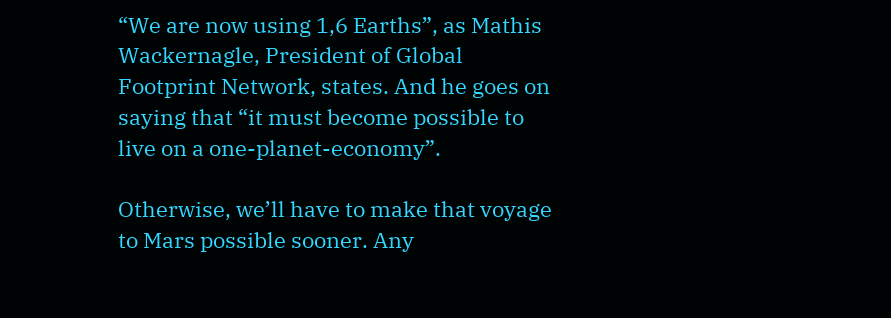“We are now using 1,6 Earths”, as Mathis Wackernagle, President of Global Footprint Network, states. And he goes on saying that “it must become possible to live on a one-planet-economy”.

Otherwise, we’ll have to make that voyage to Mars possible sooner. Any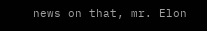news on that, mr. Elon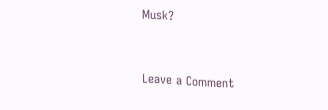Musk?


Leave a Comment